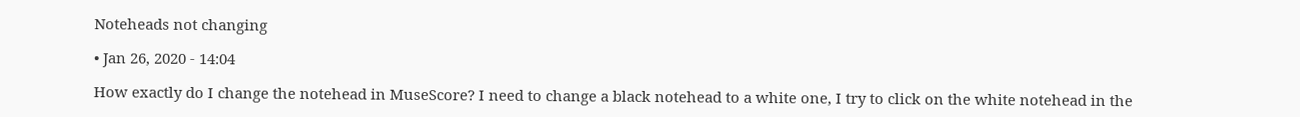Noteheads not changing

• Jan 26, 2020 - 14:04

How exactly do I change the notehead in MuseScore? I need to change a black notehead to a white one, I try to click on the white notehead in the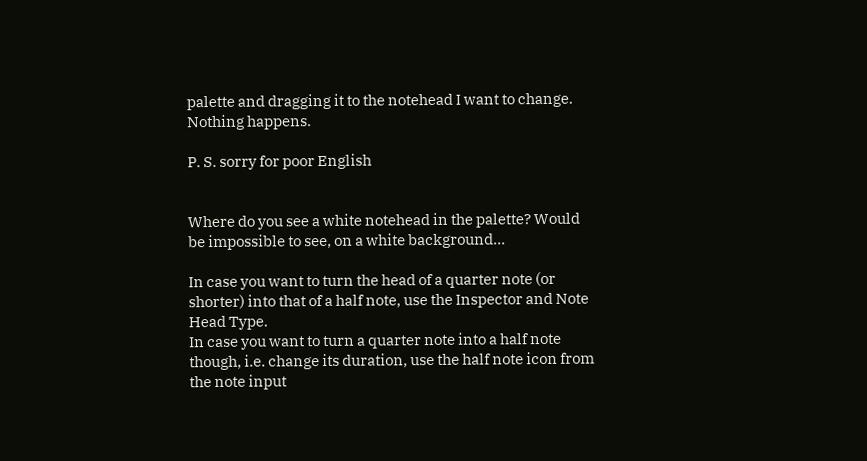palette and dragging it to the notehead I want to change. Nothing happens.

P. S. sorry for poor English


Where do you see a white notehead in the palette? Would be impossible to see, on a white background...

In case you want to turn the head of a quarter note (or shorter) into that of a half note, use the Inspector and Note Head Type.
In case you want to turn a quarter note into a half note though, i.e. change its duration, use the half note icon from the note input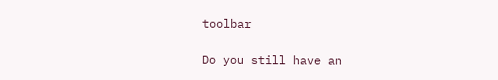toolbar

Do you still have an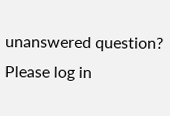unanswered question? Please log in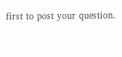first to post your question.